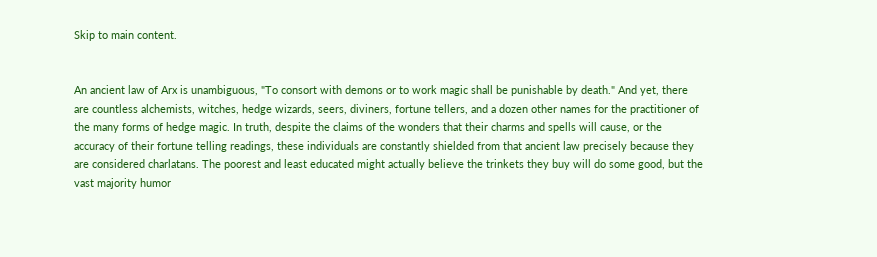Skip to main content.


An ancient law of Arx is unambiguous, "To consort with demons or to work magic shall be punishable by death." And yet, there are countless alchemists, witches, hedge wizards, seers, diviners, fortune tellers, and a dozen other names for the practitioner of the many forms of hedge magic. In truth, despite the claims of the wonders that their charms and spells will cause, or the accuracy of their fortune telling readings, these individuals are constantly shielded from that ancient law precisely because they are considered charlatans. The poorest and least educated might actually believe the trinkets they buy will do some good, but the vast majority humor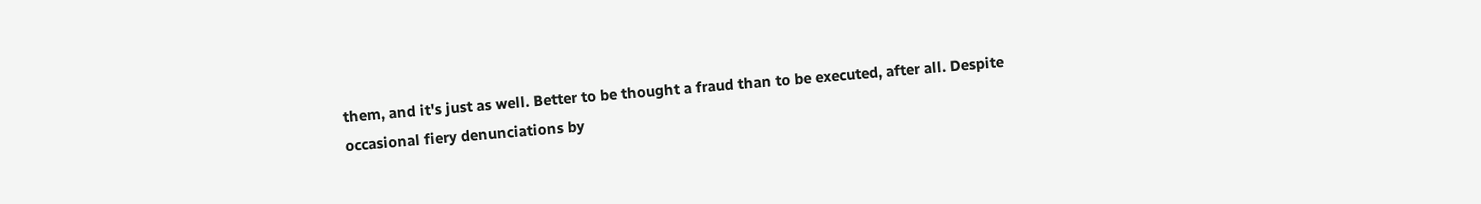them, and it's just as well. Better to be thought a fraud than to be executed, after all. Despite occasional fiery denunciations by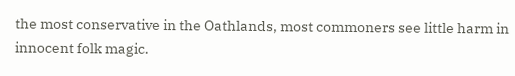the most conservative in the Oathlands, most commoners see little harm in innocent folk magic.